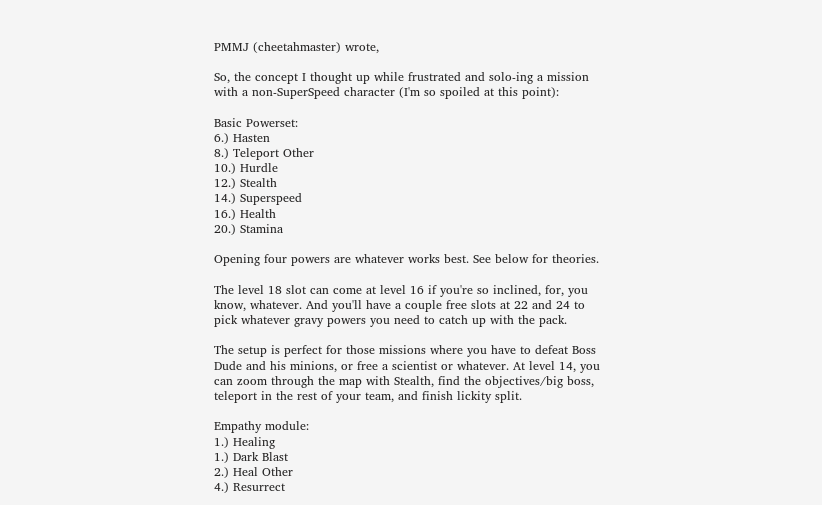PMMJ (cheetahmaster) wrote,

So, the concept I thought up while frustrated and solo-ing a mission with a non-SuperSpeed character (I'm so spoiled at this point):

Basic Powerset:
6.) Hasten
8.) Teleport Other
10.) Hurdle
12.) Stealth
14.) Superspeed
16.) Health
20.) Stamina

Opening four powers are whatever works best. See below for theories.

The level 18 slot can come at level 16 if you're so inclined, for, you know, whatever. And you'll have a couple free slots at 22 and 24 to pick whatever gravy powers you need to catch up with the pack.

The setup is perfect for those missions where you have to defeat Boss Dude and his minions, or free a scientist or whatever. At level 14, you can zoom through the map with Stealth, find the objectives/big boss, teleport in the rest of your team, and finish lickity split.

Empathy module:
1.) Healing
1.) Dark Blast
2.) Heal Other
4.) Resurrect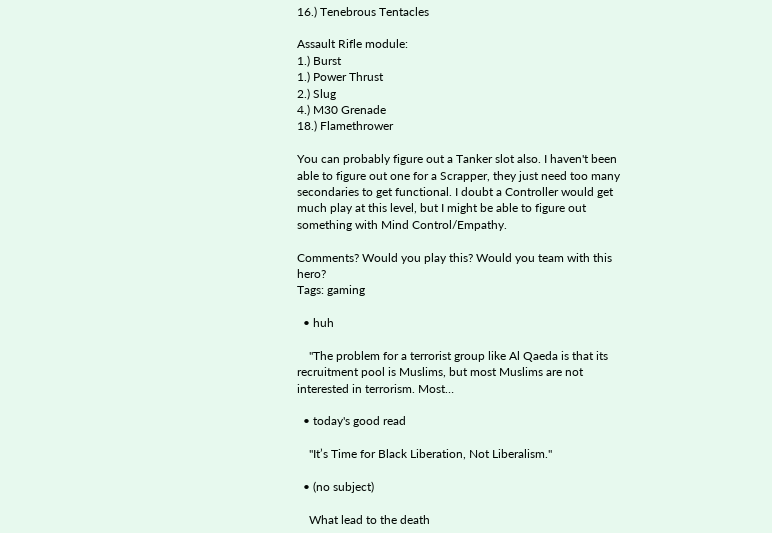16.) Tenebrous Tentacles

Assault Rifle module:
1.) Burst
1.) Power Thrust
2.) Slug
4.) M30 Grenade
18.) Flamethrower

You can probably figure out a Tanker slot also. I haven't been able to figure out one for a Scrapper, they just need too many secondaries to get functional. I doubt a Controller would get much play at this level, but I might be able to figure out something with Mind Control/Empathy.

Comments? Would you play this? Would you team with this hero?
Tags: gaming

  • huh

    "The problem for a terrorist group like Al Qaeda is that its recruitment pool is Muslims, but most Muslims are not interested in terrorism. Most…

  • today's good read

    "It’s Time for Black Liberation, Not Liberalism."

  • (no subject)

    What lead to the death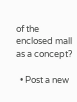of the enclosed mall as a concept?

  • Post a new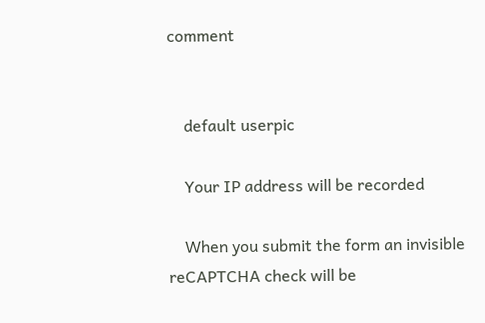comment


    default userpic

    Your IP address will be recorded

    When you submit the form an invisible reCAPTCHA check will be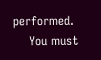performed.
    You must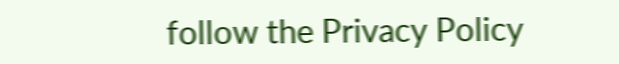follow the Privacy Policy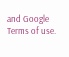and Google Terms of use.